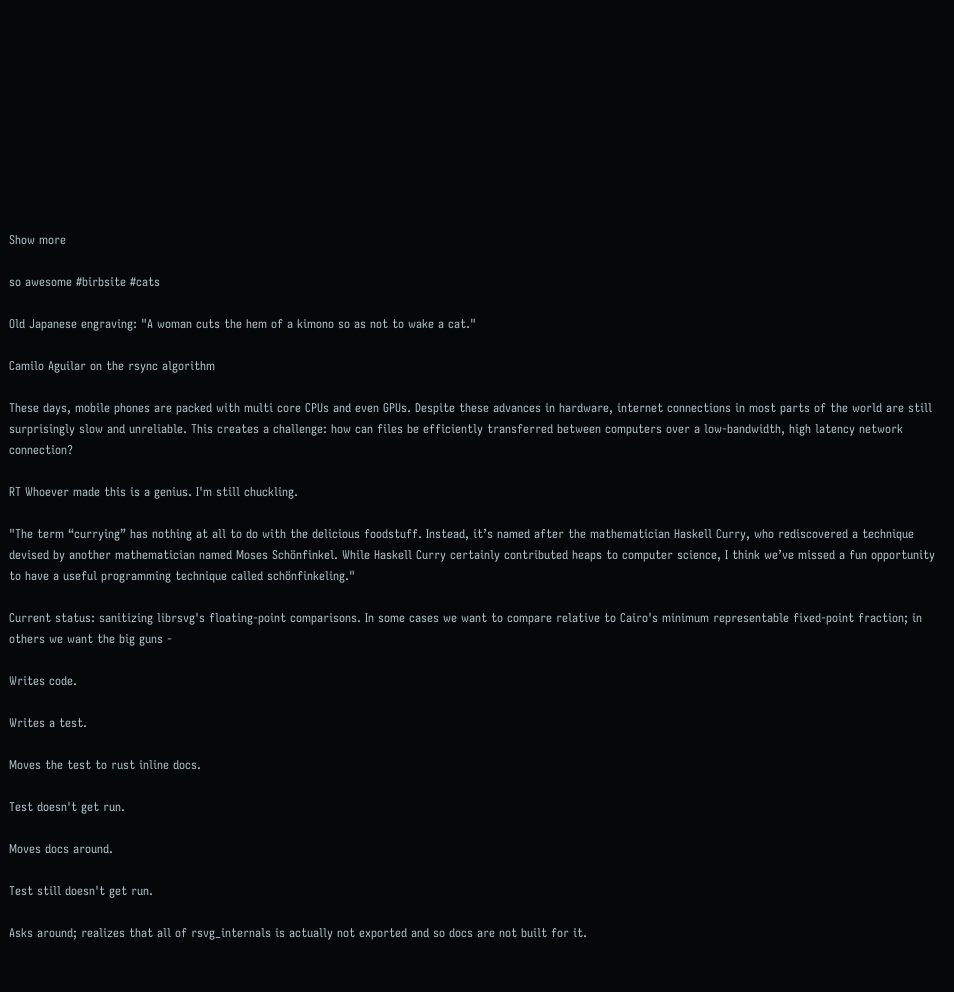Show more

so awesome #birbsite #cats

Old Japanese engraving: "A woman cuts the hem of a kimono so as not to wake a cat."

Camilo Aguilar on the rsync algorithm

These days, mobile phones are packed with multi core CPUs and even GPUs. Despite these advances in hardware, internet connections in most parts of the world are still surprisingly slow and unreliable. This creates a challenge: how can files be efficiently transferred between computers over a low-bandwidth, high latency network connection?

RT Whoever made this is a genius. I'm still chuckling.

"The term “currying” has nothing at all to do with the delicious foodstuff. Instead, it’s named after the mathematician Haskell Curry, who rediscovered a technique devised by another mathematician named Moses Schönfinkel. While Haskell Curry certainly contributed heaps to computer science, I think we’ve missed a fun opportunity to have a useful programming technique called schönfinkeling."

Current status: sanitizing librsvg's floating-point comparisons. In some cases we want to compare relative to Cairo's minimum representable fixed-point fraction; in others we want the big guns -

Writes code.

Writes a test.

Moves the test to rust inline docs.

Test doesn't get run.

Moves docs around.

Test still doesn't get run.

Asks around; realizes that all of rsvg_internals is actually not exported and so docs are not built for it.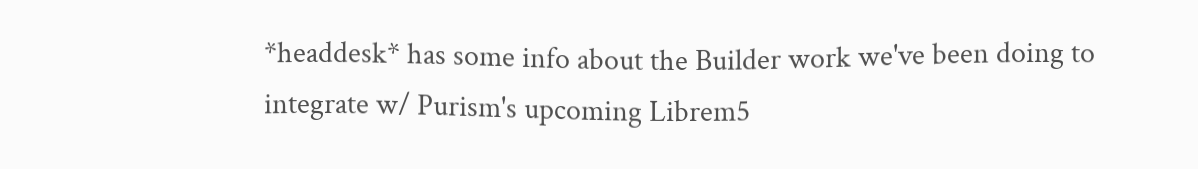*headdesk* has some info about the Builder work we've been doing to integrate w/ Purism's upcoming Librem5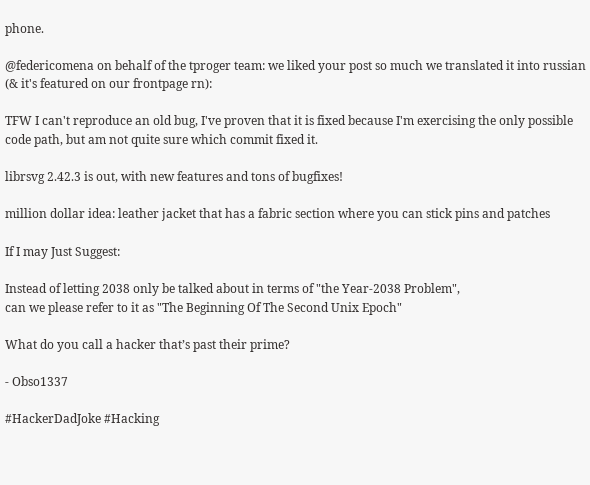phone.

@federicomena on behalf of the tproger team: we liked your post so much we translated it into russian (& it's featured on our frontpage rn):

TFW I can't reproduce an old bug, I've proven that it is fixed because I'm exercising the only possible code path, but am not quite sure which commit fixed it.

librsvg 2.42.3 is out, with new features and tons of bugfixes!

million dollar idea: leather jacket that has a fabric section where you can stick pins and patches

If I may Just Suggest:

Instead of letting 2038 only be talked about in terms of "the Year-2038 Problem",
can we please refer to it as "The Beginning Of The Second Unix Epoch"

What do you call a hacker that’s past their prime?

- Obso1337

#HackerDadJoke #Hacking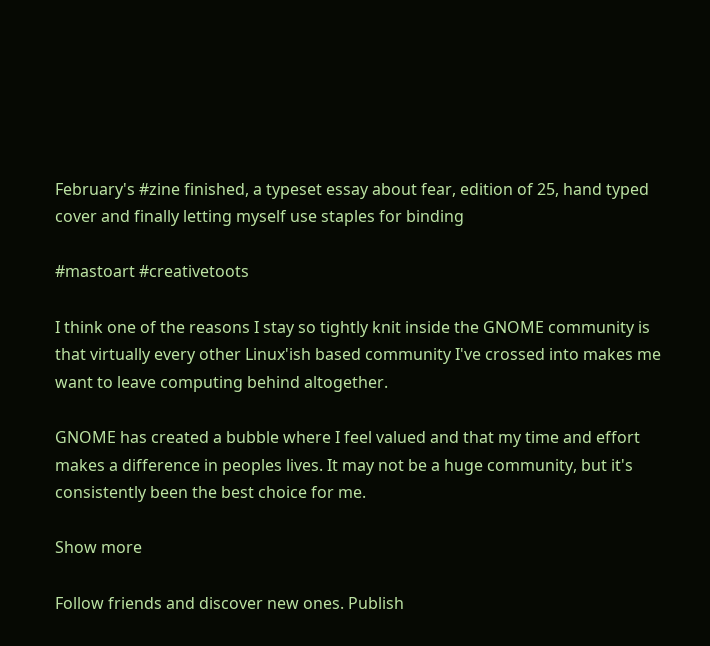February's #zine finished, a typeset essay about fear, edition of 25, hand typed cover and finally letting myself use staples for binding

#mastoart #creativetoots

I think one of the reasons I stay so tightly knit inside the GNOME community is that virtually every other Linux'ish based community I've crossed into makes me want to leave computing behind altogether.

GNOME has created a bubble where I feel valued and that my time and effort makes a difference in peoples lives. It may not be a huge community, but it's consistently been the best choice for me.

Show more

Follow friends and discover new ones. Publish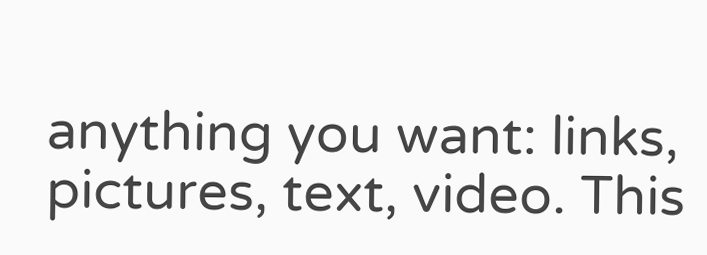anything you want: links, pictures, text, video. This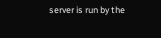server is run by the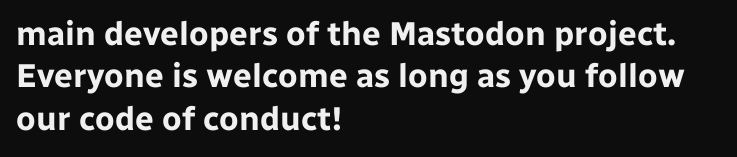main developers of the Mastodon project. Everyone is welcome as long as you follow our code of conduct!